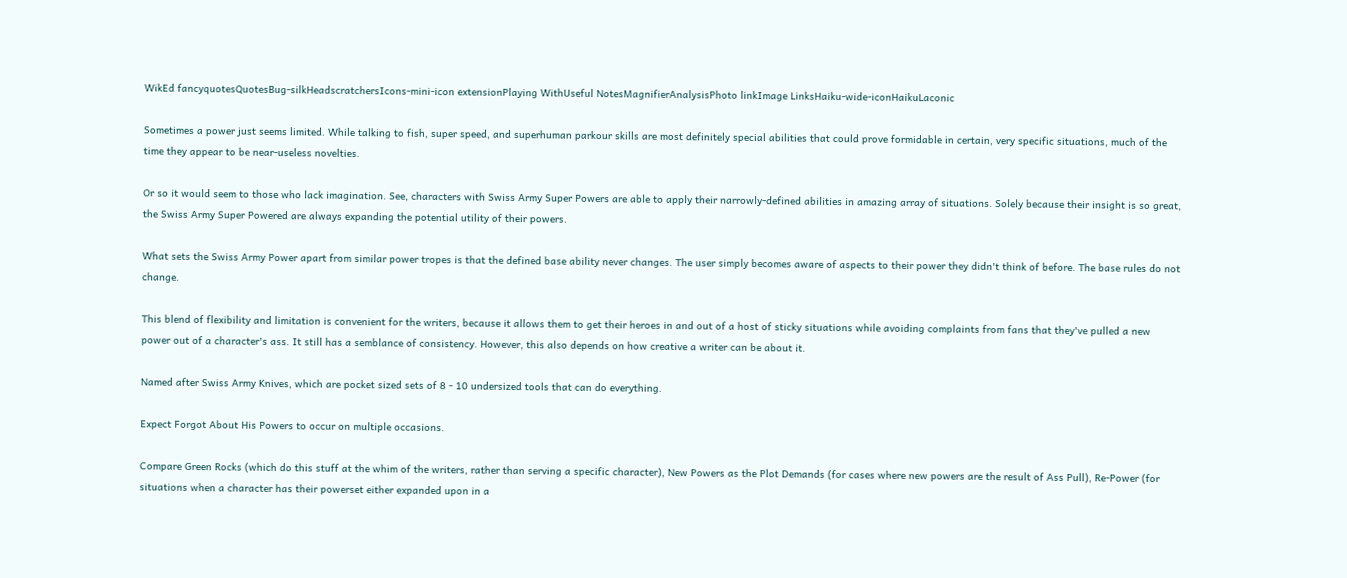WikEd fancyquotesQuotesBug-silkHeadscratchersIcons-mini-icon extensionPlaying WithUseful NotesMagnifierAnalysisPhoto linkImage LinksHaiku-wide-iconHaikuLaconic

Sometimes a power just seems limited. While talking to fish, super speed, and superhuman parkour skills are most definitely special abilities that could prove formidable in certain, very specific situations, much of the time they appear to be near-useless novelties.

Or so it would seem to those who lack imagination. See, characters with Swiss Army Super Powers are able to apply their narrowly-defined abilities in amazing array of situations. Solely because their insight is so great, the Swiss Army Super Powered are always expanding the potential utility of their powers.

What sets the Swiss Army Power apart from similar power tropes is that the defined base ability never changes. The user simply becomes aware of aspects to their power they didn't think of before. The base rules do not change.

This blend of flexibility and limitation is convenient for the writers, because it allows them to get their heroes in and out of a host of sticky situations while avoiding complaints from fans that they've pulled a new power out of a character's ass. It still has a semblance of consistency. However, this also depends on how creative a writer can be about it.

Named after Swiss Army Knives, which are pocket sized sets of 8 - 10 undersized tools that can do everything.

Expect Forgot About His Powers to occur on multiple occasions.

Compare Green Rocks (which do this stuff at the whim of the writers, rather than serving a specific character), New Powers as the Plot Demands (for cases where new powers are the result of Ass Pull), Re-Power (for situations when a character has their powerset either expanded upon in a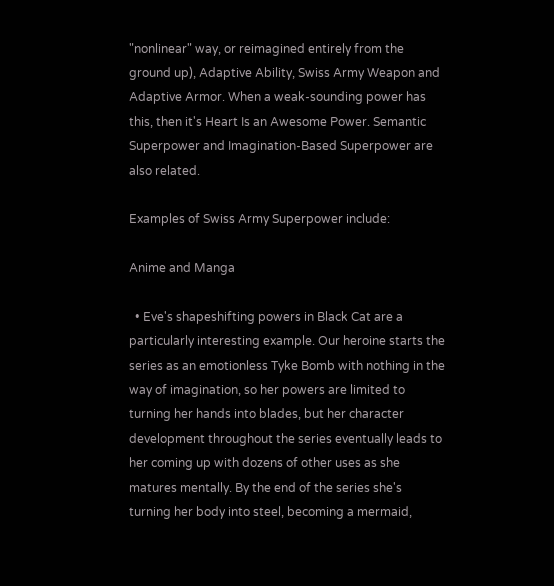"nonlinear" way, or reimagined entirely from the ground up), Adaptive Ability, Swiss Army Weapon and Adaptive Armor. When a weak-sounding power has this, then it's Heart Is an Awesome Power. Semantic Superpower and Imagination-Based Superpower are also related.

Examples of Swiss Army Superpower include:

Anime and Manga

  • Eve's shapeshifting powers in Black Cat are a particularly interesting example. Our heroine starts the series as an emotionless Tyke Bomb with nothing in the way of imagination, so her powers are limited to turning her hands into blades, but her character development throughout the series eventually leads to her coming up with dozens of other uses as she matures mentally. By the end of the series she's turning her body into steel, becoming a mermaid,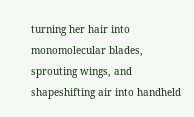turning her hair into monomolecular blades, sprouting wings, and shapeshifting air into handheld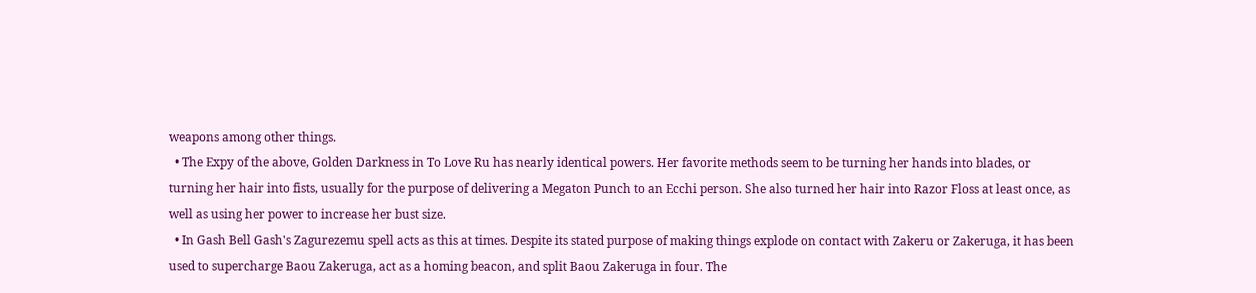weapons among other things.
  • The Expy of the above, Golden Darkness in To Love Ru has nearly identical powers. Her favorite methods seem to be turning her hands into blades, or turning her hair into fists, usually for the purpose of delivering a Megaton Punch to an Ecchi person. She also turned her hair into Razor Floss at least once, as well as using her power to increase her bust size.
  • In Gash Bell Gash's Zagurezemu spell acts as this at times. Despite its stated purpose of making things explode on contact with Zakeru or Zakeruga, it has been used to supercharge Baou Zakeruga, act as a homing beacon, and split Baou Zakeruga in four. The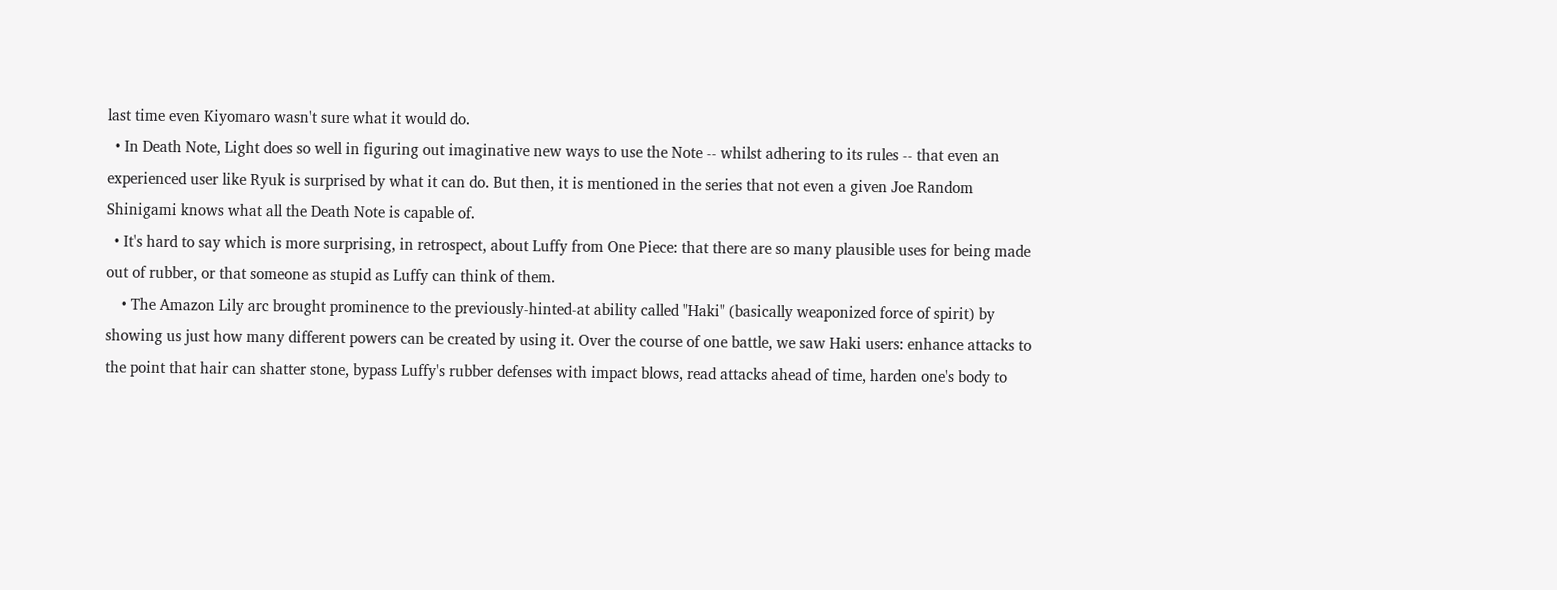last time even Kiyomaro wasn't sure what it would do.
  • In Death Note, Light does so well in figuring out imaginative new ways to use the Note -- whilst adhering to its rules -- that even an experienced user like Ryuk is surprised by what it can do. But then, it is mentioned in the series that not even a given Joe Random Shinigami knows what all the Death Note is capable of.
  • It's hard to say which is more surprising, in retrospect, about Luffy from One Piece: that there are so many plausible uses for being made out of rubber, or that someone as stupid as Luffy can think of them.
    • The Amazon Lily arc brought prominence to the previously-hinted-at ability called "Haki" (basically weaponized force of spirit) by showing us just how many different powers can be created by using it. Over the course of one battle, we saw Haki users: enhance attacks to the point that hair can shatter stone, bypass Luffy's rubber defenses with impact blows, read attacks ahead of time, harden one's body to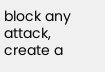block any attack, create a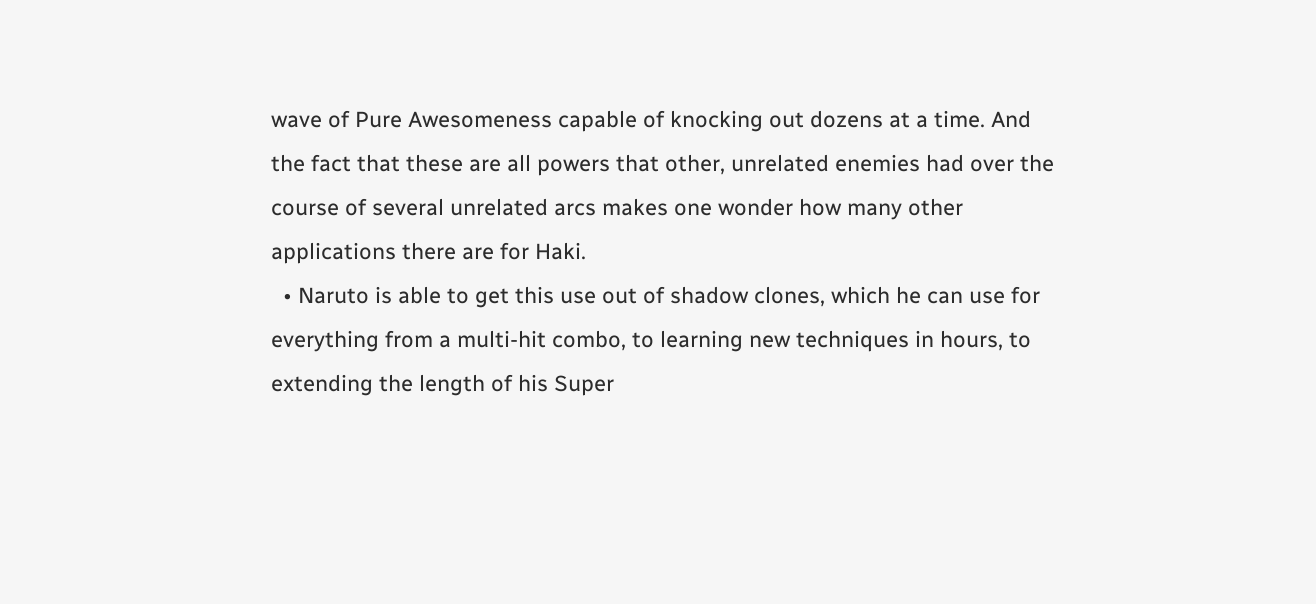wave of Pure Awesomeness capable of knocking out dozens at a time. And the fact that these are all powers that other, unrelated enemies had over the course of several unrelated arcs makes one wonder how many other applications there are for Haki.
  • Naruto is able to get this use out of shadow clones, which he can use for everything from a multi-hit combo, to learning new techniques in hours, to extending the length of his Super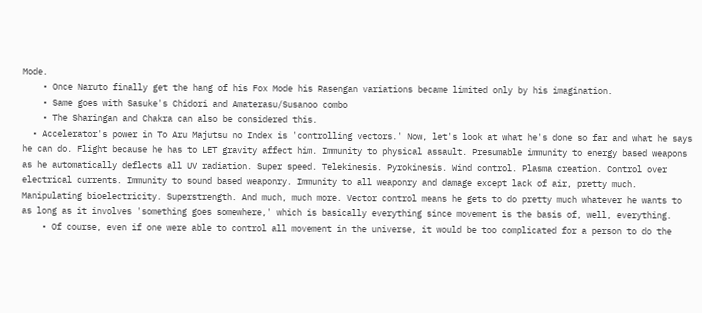Mode.
    • Once Naruto finally get the hang of his Fox Mode his Rasengan variations became limited only by his imagination.
    • Same goes with Sasuke's Chidori and Amaterasu/Susanoo combo
    • The Sharingan and Chakra can also be considered this.
  • Accelerator's power in To Aru Majutsu no Index is 'controlling vectors.' Now, let's look at what he's done so far and what he says he can do. Flight because he has to LET gravity affect him. Immunity to physical assault. Presumable immunity to energy based weapons as he automatically deflects all UV radiation. Super speed. Telekinesis. Pyrokinesis. Wind control. Plasma creation. Control over electrical currents. Immunity to sound based weaponry. Immunity to all weaponry and damage except lack of air, pretty much. Manipulating bioelectricity. Superstrength. And much, much more. Vector control means he gets to do pretty much whatever he wants to as long as it involves 'something goes somewhere,' which is basically everything since movement is the basis of, well, everything.
    • Of course, even if one were able to control all movement in the universe, it would be too complicated for a person to do the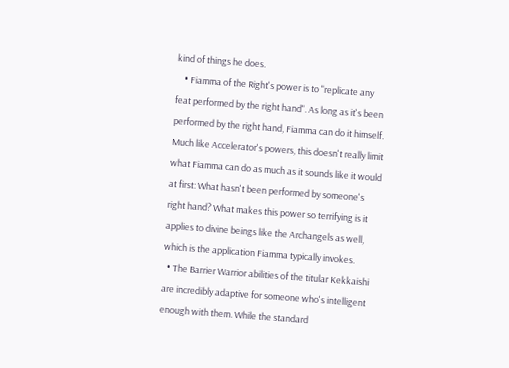kind of things he does.
    • Fiamma of the Right's power is to "replicate any feat performed by the right hand". As long as it's been performed by the right hand, Fiamma can do it himself. Much like Accelerator's powers, this doesn't really limit what Fiamma can do as much as it sounds like it would at first: What hasn't been performed by someone's right hand? What makes this power so terrifying is it applies to divine beings like the Archangels as well, which is the application Fiamma typically invokes.
  • The Barrier Warrior abilities of the titular Kekkaishi are incredibly adaptive for someone who's intelligent enough with them. While the standard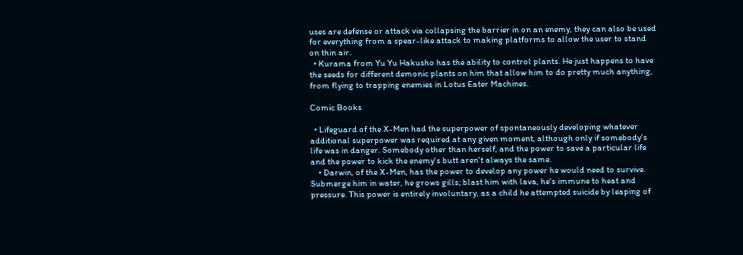uses are defense or attack via collapsing the barrier in on an enemy, they can also be used for everything from a spear-like attack to making platforms to allow the user to stand on thin air.
  • Kurama from Yu Yu Hakusho has the ability to control plants. He just happens to have the seeds for different demonic plants on him that allow him to do pretty much anything, from flying to trapping enemies in Lotus Eater Machines.

Comic Books

  • Lifeguard of the X-Men had the superpower of spontaneously developing whatever additional superpower was required at any given moment, although only if somebody's life was in danger. Somebody other than herself, and the power to save a particular life and the power to kick the enemy's butt aren't always the same.
    • Darwin, of the X-Men, has the power to develop any power he would need to survive. Submerge him in water, he grows gills; blast him with lava, he's immune to heat and pressure. This power is entirely involuntary, as a child he attempted suicide by leaping of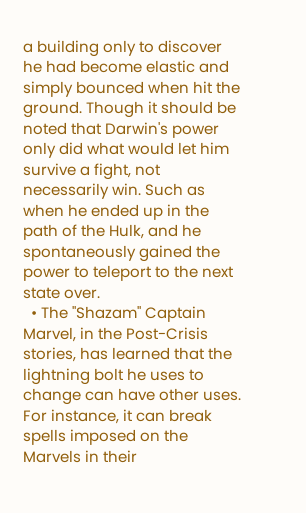a building only to discover he had become elastic and simply bounced when hit the ground. Though it should be noted that Darwin's power only did what would let him survive a fight, not necessarily win. Such as when he ended up in the path of the Hulk, and he spontaneously gained the power to teleport to the next state over.
  • The "Shazam" Captain Marvel, in the Post-Crisis stories, has learned that the lightning bolt he uses to change can have other uses. For instance, it can break spells imposed on the Marvels in their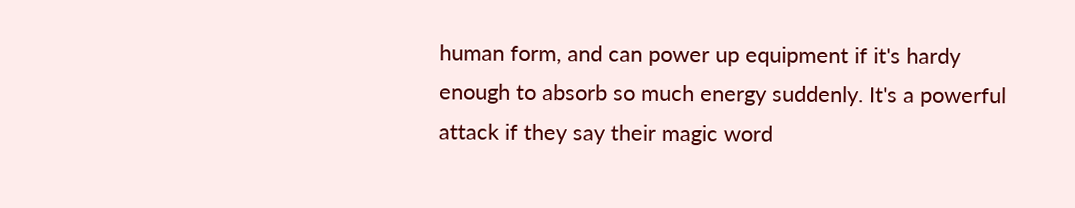human form, and can power up equipment if it's hardy enough to absorb so much energy suddenly. It's a powerful attack if they say their magic word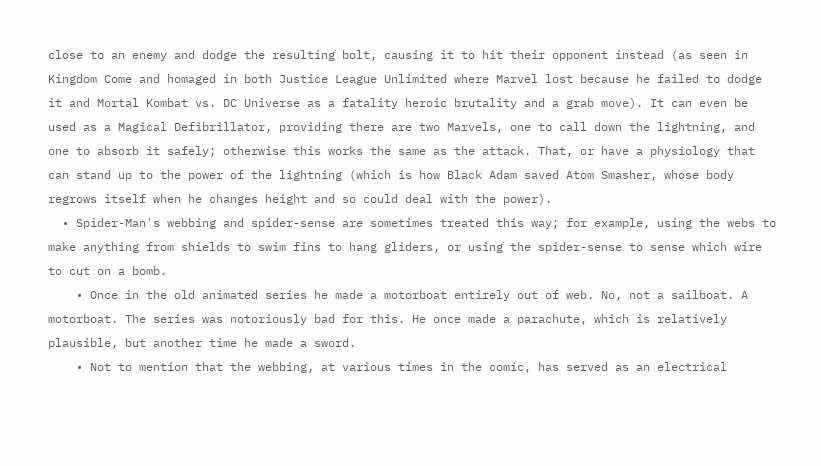close to an enemy and dodge the resulting bolt, causing it to hit their opponent instead (as seen in Kingdom Come and homaged in both Justice League Unlimited where Marvel lost because he failed to dodge it and Mortal Kombat vs. DC Universe as a fatality heroic brutality and a grab move). It can even be used as a Magical Defibrillator, providing there are two Marvels, one to call down the lightning, and one to absorb it safely; otherwise this works the same as the attack. That, or have a physiology that can stand up to the power of the lightning (which is how Black Adam saved Atom Smasher, whose body regrows itself when he changes height and so could deal with the power).
  • Spider-Man's webbing and spider-sense are sometimes treated this way; for example, using the webs to make anything from shields to swim fins to hang gliders, or using the spider-sense to sense which wire to cut on a bomb.
    • Once in the old animated series he made a motorboat entirely out of web. No, not a sailboat. A motorboat. The series was notoriously bad for this. He once made a parachute, which is relatively plausible, but another time he made a sword.
    • Not to mention that the webbing, at various times in the comic, has served as an electrical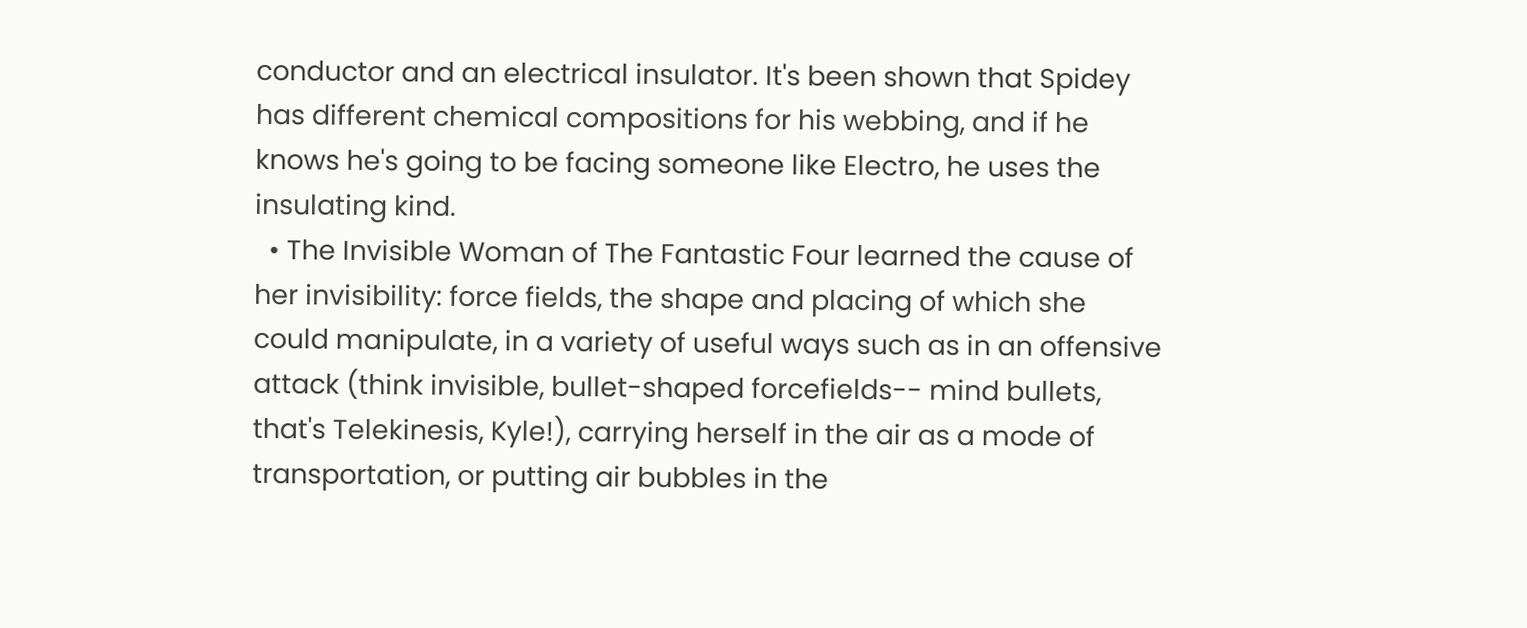conductor and an electrical insulator. It's been shown that Spidey has different chemical compositions for his webbing, and if he knows he's going to be facing someone like Electro, he uses the insulating kind.
  • The Invisible Woman of The Fantastic Four learned the cause of her invisibility: force fields, the shape and placing of which she could manipulate, in a variety of useful ways such as in an offensive attack (think invisible, bullet-shaped forcefields-- mind bullets, that's Telekinesis, Kyle!), carrying herself in the air as a mode of transportation, or putting air bubbles in the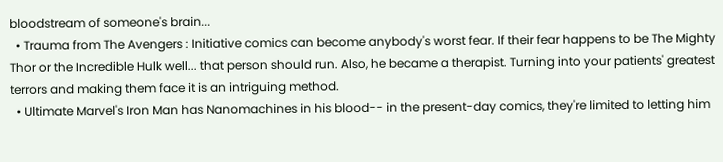bloodstream of someone's brain...
  • Trauma from The Avengers : Initiative comics can become anybody's worst fear. If their fear happens to be The Mighty Thor or the Incredible Hulk well... that person should run. Also, he became a therapist. Turning into your patients' greatest terrors and making them face it is an intriguing method.
  • Ultimate Marvel's Iron Man has Nanomachines in his blood-- in the present-day comics, they're limited to letting him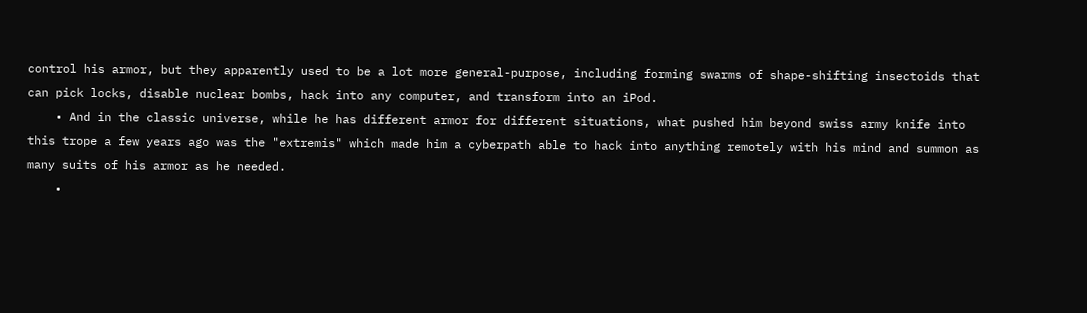control his armor, but they apparently used to be a lot more general-purpose, including forming swarms of shape-shifting insectoids that can pick locks, disable nuclear bombs, hack into any computer, and transform into an iPod.
    • And in the classic universe, while he has different armor for different situations, what pushed him beyond swiss army knife into this trope a few years ago was the "extremis" which made him a cyberpath able to hack into anything remotely with his mind and summon as many suits of his armor as he needed.
    •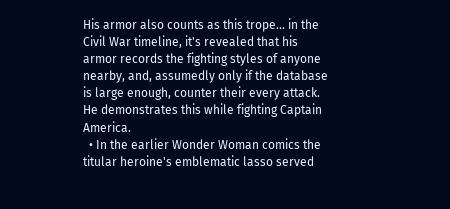His armor also counts as this trope... in the Civil War timeline, it's revealed that his armor records the fighting styles of anyone nearby, and, assumedly only if the database is large enough, counter their every attack. He demonstrates this while fighting Captain America.
  • In the earlier Wonder Woman comics the titular heroine's emblematic lasso served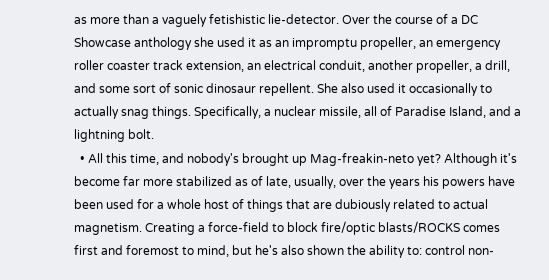as more than a vaguely fetishistic lie-detector. Over the course of a DC Showcase anthology she used it as an impromptu propeller, an emergency roller coaster track extension, an electrical conduit, another propeller, a drill, and some sort of sonic dinosaur repellent. She also used it occasionally to actually snag things. Specifically, a nuclear missile, all of Paradise Island, and a lightning bolt.
  • All this time, and nobody's brought up Mag-freakin-neto yet? Although it's become far more stabilized as of late, usually, over the years his powers have been used for a whole host of things that are dubiously related to actual magnetism. Creating a force-field to block fire/optic blasts/ROCKS comes first and foremost to mind, but he's also shown the ability to: control non-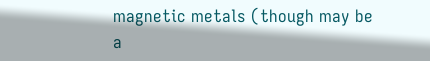magnetic metals (though may be a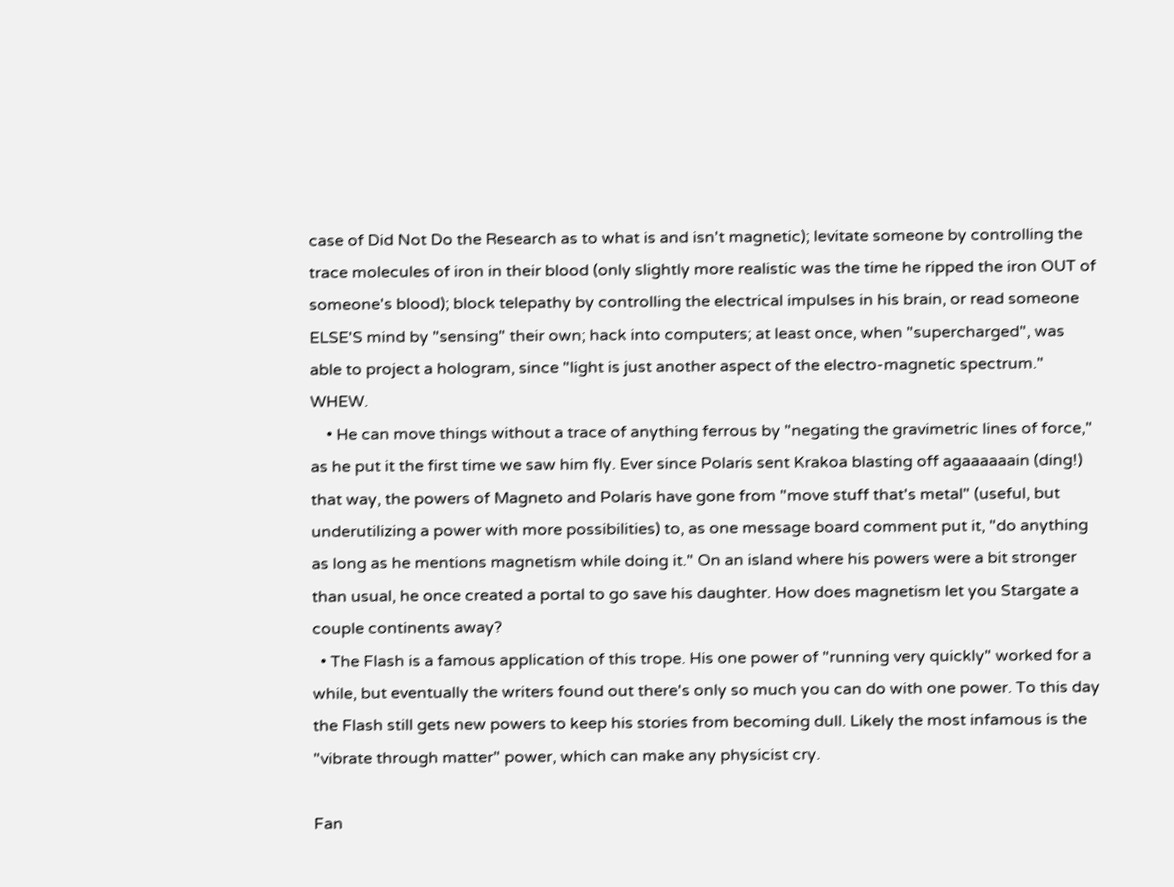case of Did Not Do the Research as to what is and isn't magnetic); levitate someone by controlling the trace molecules of iron in their blood (only slightly more realistic was the time he ripped the iron OUT of someone's blood); block telepathy by controlling the electrical impulses in his brain, or read someone ELSE'S mind by "sensing" their own; hack into computers; at least once, when "supercharged", was able to project a hologram, since "light is just another aspect of the electro-magnetic spectrum." WHEW.
    • He can move things without a trace of anything ferrous by "negating the gravimetric lines of force," as he put it the first time we saw him fly. Ever since Polaris sent Krakoa blasting off agaaaaaain (ding!) that way, the powers of Magneto and Polaris have gone from "move stuff that's metal" (useful, but underutilizing a power with more possibilities) to, as one message board comment put it, "do anything as long as he mentions magnetism while doing it." On an island where his powers were a bit stronger than usual, he once created a portal to go save his daughter. How does magnetism let you Stargate a couple continents away?
  • The Flash is a famous application of this trope. His one power of "running very quickly" worked for a while, but eventually the writers found out there's only so much you can do with one power. To this day the Flash still gets new powers to keep his stories from becoming dull. Likely the most infamous is the "vibrate through matter" power, which can make any physicist cry.

Fan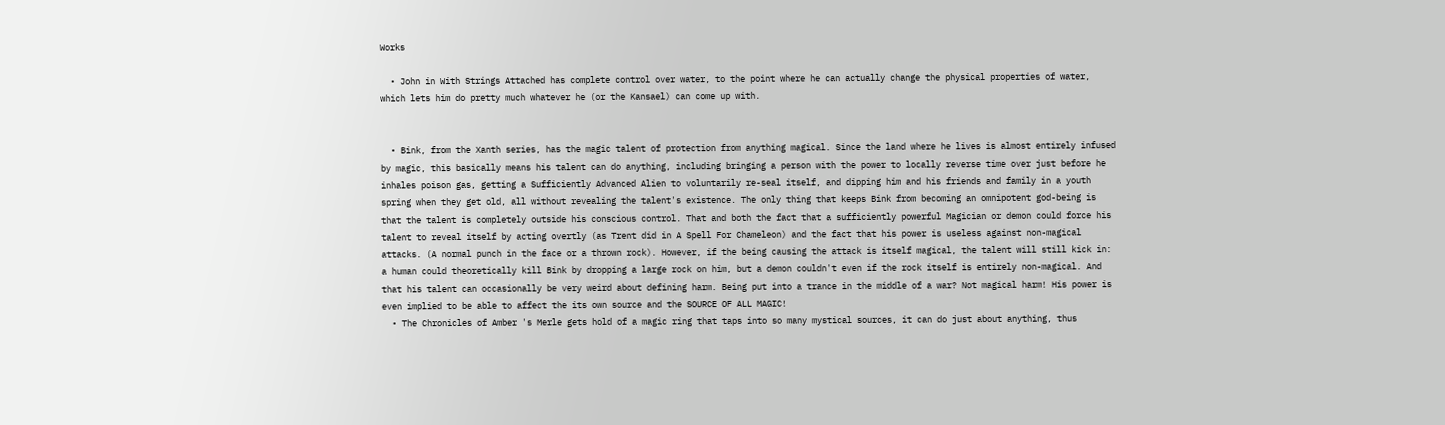Works

  • John in With Strings Attached has complete control over water, to the point where he can actually change the physical properties of water, which lets him do pretty much whatever he (or the Kansael) can come up with.


  • Bink, from the Xanth series, has the magic talent of protection from anything magical. Since the land where he lives is almost entirely infused by magic, this basically means his talent can do anything, including bringing a person with the power to locally reverse time over just before he inhales poison gas, getting a Sufficiently Advanced Alien to voluntarily re-seal itself, and dipping him and his friends and family in a youth spring when they get old, all without revealing the talent's existence. The only thing that keeps Bink from becoming an omnipotent god-being is that the talent is completely outside his conscious control. That and both the fact that a sufficiently powerful Magician or demon could force his talent to reveal itself by acting overtly (as Trent did in A Spell For Chameleon) and the fact that his power is useless against non-magical attacks. (A normal punch in the face or a thrown rock). However, if the being causing the attack is itself magical, the talent will still kick in: a human could theoretically kill Bink by dropping a large rock on him, but a demon couldn't even if the rock itself is entirely non-magical. And that his talent can occasionally be very weird about defining harm. Being put into a trance in the middle of a war? Not magical harm! His power is even implied to be able to affect the its own source and the SOURCE OF ALL MAGIC!
  • The Chronicles of Amber 's Merle gets hold of a magic ring that taps into so many mystical sources, it can do just about anything, thus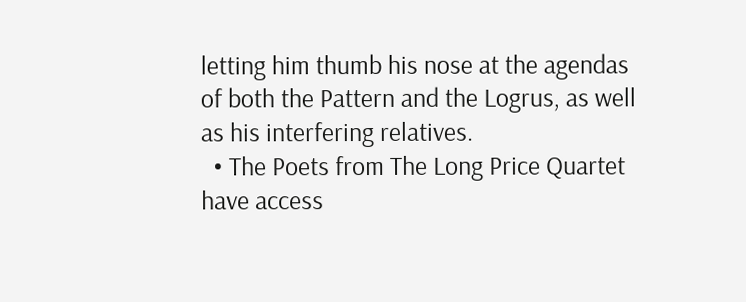letting him thumb his nose at the agendas of both the Pattern and the Logrus, as well as his interfering relatives.
  • The Poets from The Long Price Quartet have access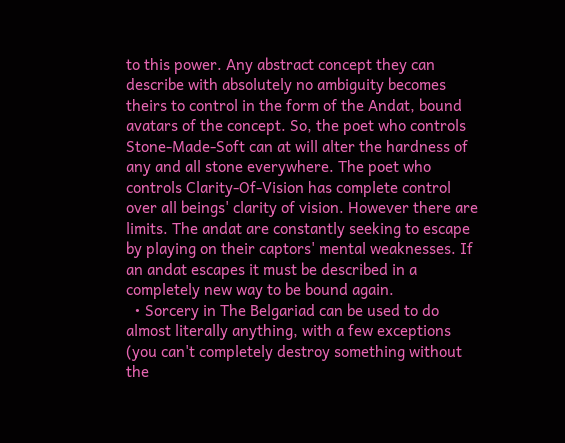to this power. Any abstract concept they can describe with absolutely no ambiguity becomes theirs to control in the form of the Andat, bound avatars of the concept. So, the poet who controls Stone-Made-Soft can at will alter the hardness of any and all stone everywhere. The poet who controls Clarity-Of-Vision has complete control over all beings' clarity of vision. However there are limits. The andat are constantly seeking to escape by playing on their captors' mental weaknesses. If an andat escapes it must be described in a completely new way to be bound again.
  • Sorcery in The Belgariad can be used to do almost literally anything, with a few exceptions (you can't completely destroy something without the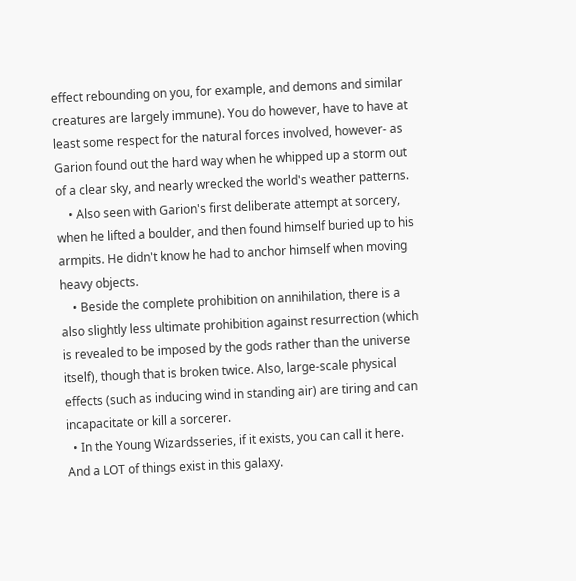effect rebounding on you, for example, and demons and similar creatures are largely immune). You do however, have to have at least some respect for the natural forces involved, however- as Garion found out the hard way when he whipped up a storm out of a clear sky, and nearly wrecked the world's weather patterns.
    • Also seen with Garion's first deliberate attempt at sorcery, when he lifted a boulder, and then found himself buried up to his armpits. He didn't know he had to anchor himself when moving heavy objects.
    • Beside the complete prohibition on annihilation, there is a also slightly less ultimate prohibition against resurrection (which is revealed to be imposed by the gods rather than the universe itself), though that is broken twice. Also, large-scale physical effects (such as inducing wind in standing air) are tiring and can incapacitate or kill a sorcerer.
  • In the Young Wizardsseries, if it exists, you can call it here. And a LOT of things exist in this galaxy.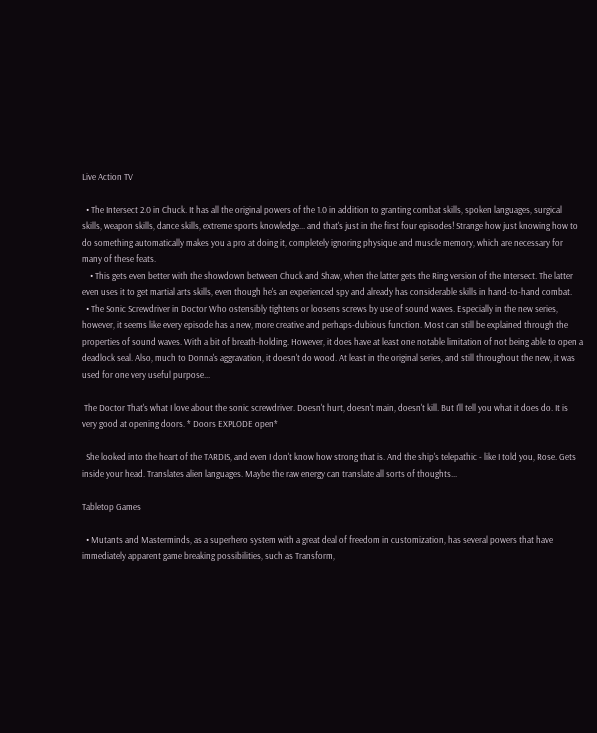Live Action TV

  • The Intersect 2.0 in Chuck. It has all the original powers of the 1.0 in addition to granting combat skills, spoken languages, surgical skills, weapon skills, dance skills, extreme sports knowledge... and that's just in the first four episodes! Strange how just knowing how to do something automatically makes you a pro at doing it, completely ignoring physique and muscle memory, which are necessary for many of these feats.
    • This gets even better with the showdown between Chuck and Shaw, when the latter gets the Ring version of the Intersect. The latter even uses it to get martial arts skills, even though he's an experienced spy and already has considerable skills in hand-to-hand combat.
  • The Sonic Screwdriver in Doctor Who ostensibly tightens or loosens screws by use of sound waves. Especially in the new series, however, it seems like every episode has a new, more creative and perhaps-dubious function. Most can still be explained through the properties of sound waves. With a bit of breath-holding. However, it does have at least one notable limitation of not being able to open a deadlock seal. Also, much to Donna's aggravation, it doesn't do wood. At least in the original series, and still throughout the new, it was used for one very useful purpose...

 The Doctor That's what I love about the sonic screwdriver. Doesn't hurt, doesn't main, doesn't kill. But I'll tell you what it does do. It is very good at opening doors. * Doors EXPLODE open*

  She looked into the heart of the TARDIS, and even I don't know how strong that is. And the ship's telepathic - like I told you, Rose. Gets inside your head. Translates alien languages. Maybe the raw energy can translate all sorts of thoughts...

Tabletop Games

  • Mutants and Masterminds, as a superhero system with a great deal of freedom in customization, has several powers that have immediately apparent game breaking possibilities, such as Transform,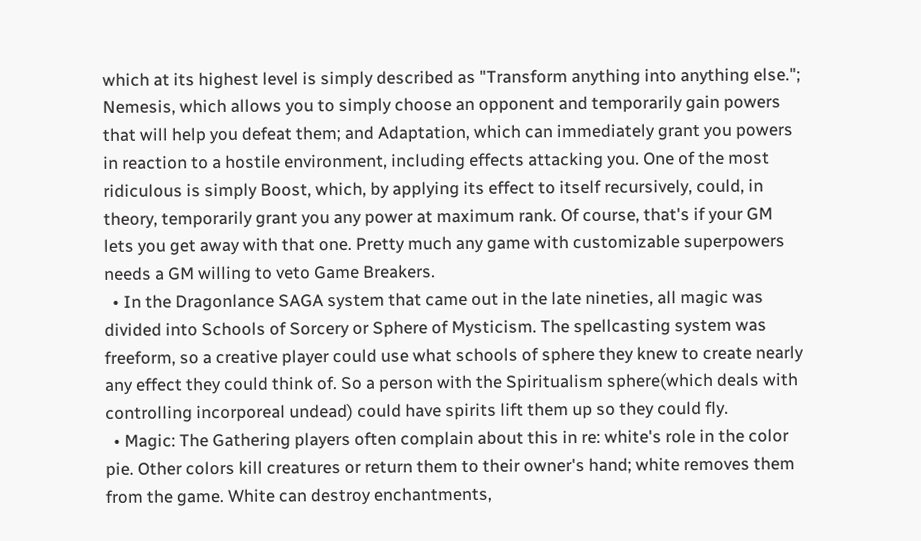which at its highest level is simply described as "Transform anything into anything else."; Nemesis, which allows you to simply choose an opponent and temporarily gain powers that will help you defeat them; and Adaptation, which can immediately grant you powers in reaction to a hostile environment, including effects attacking you. One of the most ridiculous is simply Boost, which, by applying its effect to itself recursively, could, in theory, temporarily grant you any power at maximum rank. Of course, that's if your GM lets you get away with that one. Pretty much any game with customizable superpowers needs a GM willing to veto Game Breakers.
  • In the Dragonlance SAGA system that came out in the late nineties, all magic was divided into Schools of Sorcery or Sphere of Mysticism. The spellcasting system was freeform, so a creative player could use what schools of sphere they knew to create nearly any effect they could think of. So a person with the Spiritualism sphere(which deals with controlling incorporeal undead) could have spirits lift them up so they could fly.
  • Magic: The Gathering players often complain about this in re: white's role in the color pie. Other colors kill creatures or return them to their owner's hand; white removes them from the game. White can destroy enchantments,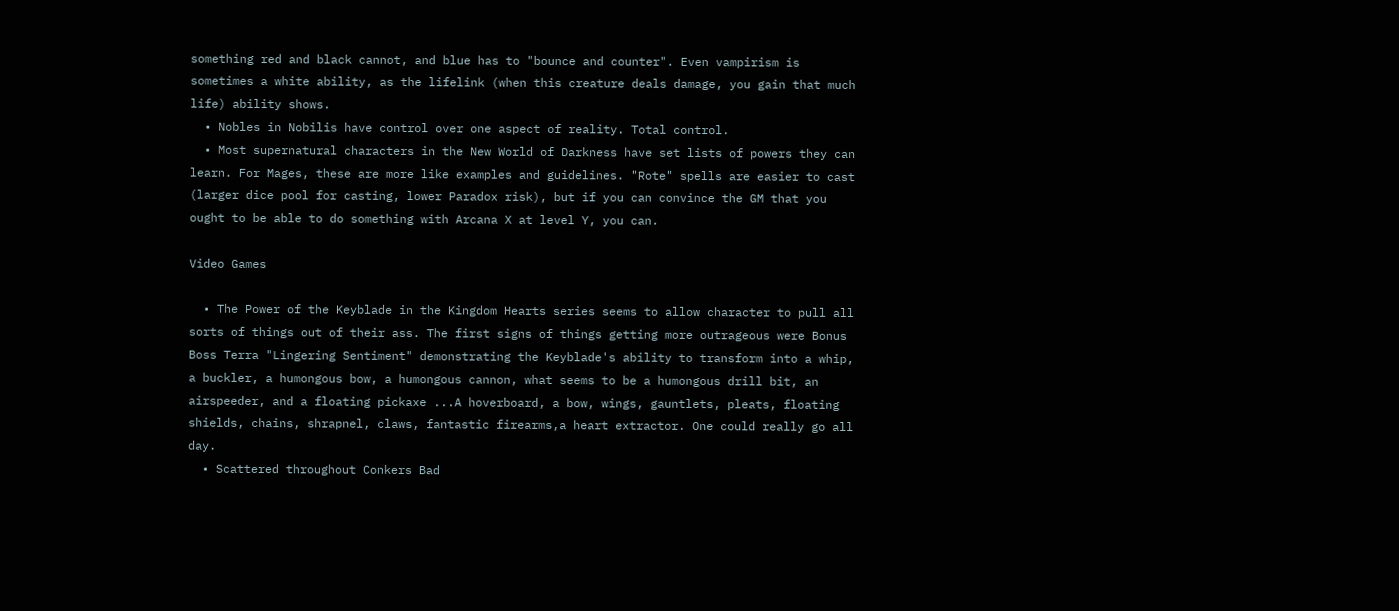something red and black cannot, and blue has to "bounce and counter". Even vampirism is sometimes a white ability, as the lifelink (when this creature deals damage, you gain that much life) ability shows.
  • Nobles in Nobilis have control over one aspect of reality. Total control.
  • Most supernatural characters in the New World of Darkness have set lists of powers they can learn. For Mages, these are more like examples and guidelines. "Rote" spells are easier to cast (larger dice pool for casting, lower Paradox risk), but if you can convince the GM that you ought to be able to do something with Arcana X at level Y, you can.

Video Games

  • The Power of the Keyblade in the Kingdom Hearts series seems to allow character to pull all sorts of things out of their ass. The first signs of things getting more outrageous were Bonus Boss Terra "Lingering Sentiment" demonstrating the Keyblade's ability to transform into a whip, a buckler, a humongous bow, a humongous cannon, what seems to be a humongous drill bit, an airspeeder, and a floating pickaxe ...A hoverboard, a bow, wings, gauntlets, pleats, floating shields, chains, shrapnel, claws, fantastic firearms,a heart extractor. One could really go all day.
  • Scattered throughout Conkers Bad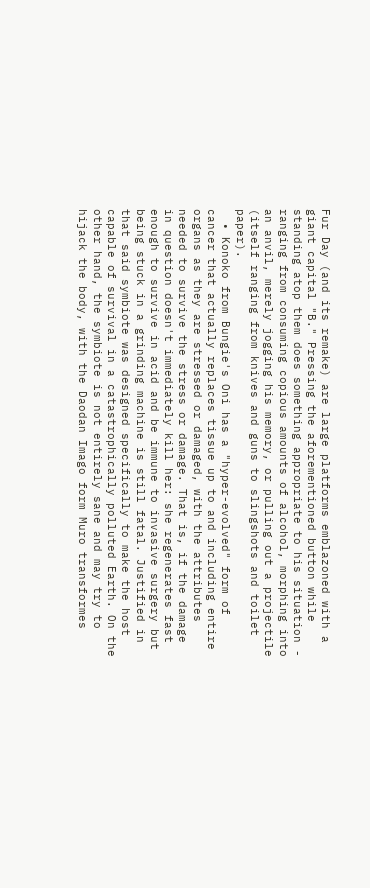Fur Day (and its remake) are large platforms emblazoned with a giant capital "B." Pressing the aforementioned button while standing atop them does something appropriate to his situation - ranging from consuming copious amounts of alcohol, morphing into an anvil, merely jogging his memory, or pulling out a projectile (itself ranging from knives and guns to slingshots and toilet paper).
  • Konoko from Bungie's Oni has a "hyper-evolved" form of cancer that actually replaces tissue up to and including entire organs as they are stressed or damaged, with the attributes needed to survive the stress or damage. That is, if the damage in question doesn't immediately kill her: she regenerates fast enough to survive in acid and be immune to invasive surgery but being stuck in a grinding machine is still fatal. Justified in that said symbiote was designed specifically to make the host capable of survival in a catastrophically polluted Earth. On the other hand, the symbiote is not entirely sane and may try to hijack the body, with the Daodan Imago form Muro transformes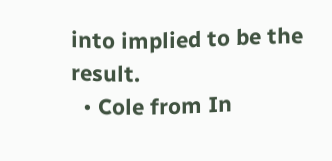into implied to be the result.
  • Cole from In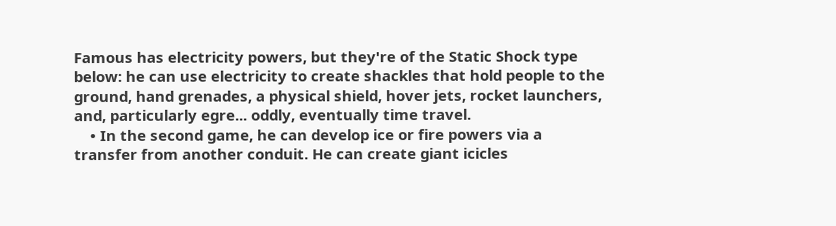Famous has electricity powers, but they're of the Static Shock type below: he can use electricity to create shackles that hold people to the ground, hand grenades, a physical shield, hover jets, rocket launchers, and, particularly egre... oddly, eventually time travel.
    • In the second game, he can develop ice or fire powers via a transfer from another conduit. He can create giant icicles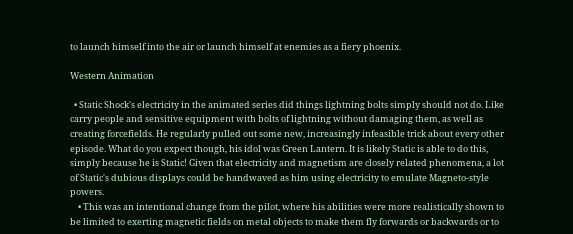to launch himself into the air or launch himself at enemies as a fiery phoenix.

Western Animation

  • Static Shock's electricity in the animated series did things lightning bolts simply should not do. Like carry people and sensitive equipment with bolts of lightning without damaging them, as well as creating forcefields. He regularly pulled out some new, increasingly infeasible trick about every other episode. What do you expect though, his idol was Green Lantern. It is likely Static is able to do this, simply because he is Static! Given that electricity and magnetism are closely related phenomena, a lot of Static's dubious displays could be handwaved as him using electricity to emulate Magneto-style powers.
    • This was an intentional change from the pilot, where his abilities were more realistically shown to be limited to exerting magnetic fields on metal objects to make them fly forwards or backwards or to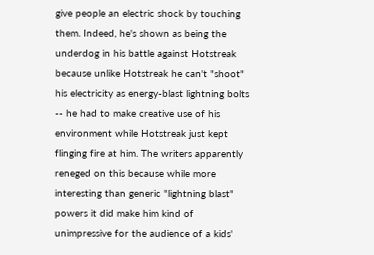give people an electric shock by touching them. Indeed, he's shown as being the underdog in his battle against Hotstreak because unlike Hotstreak he can't "shoot" his electricity as energy-blast lightning bolts -- he had to make creative use of his environment while Hotstreak just kept flinging fire at him. The writers apparently reneged on this because while more interesting than generic "lightning blast" powers it did make him kind of unimpressive for the audience of a kids'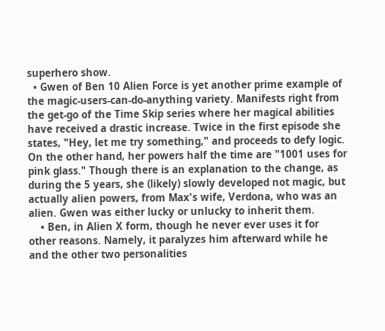superhero show.
  • Gwen of Ben 10 Alien Force is yet another prime example of the magic-users-can-do-anything variety. Manifests right from the get-go of the Time Skip series where her magical abilities have received a drastic increase. Twice in the first episode she states, "Hey, let me try something," and proceeds to defy logic. On the other hand, her powers half the time are "1001 uses for pink glass." Though there is an explanation to the change, as during the 5 years, she (likely) slowly developed not magic, but actually alien powers, from Max's wife, Verdona, who was an alien. Gwen was either lucky or unlucky to inherit them.
    • Ben, in Alien X form, though he never ever uses it for other reasons. Namely, it paralyzes him afterward while he and the other two personalities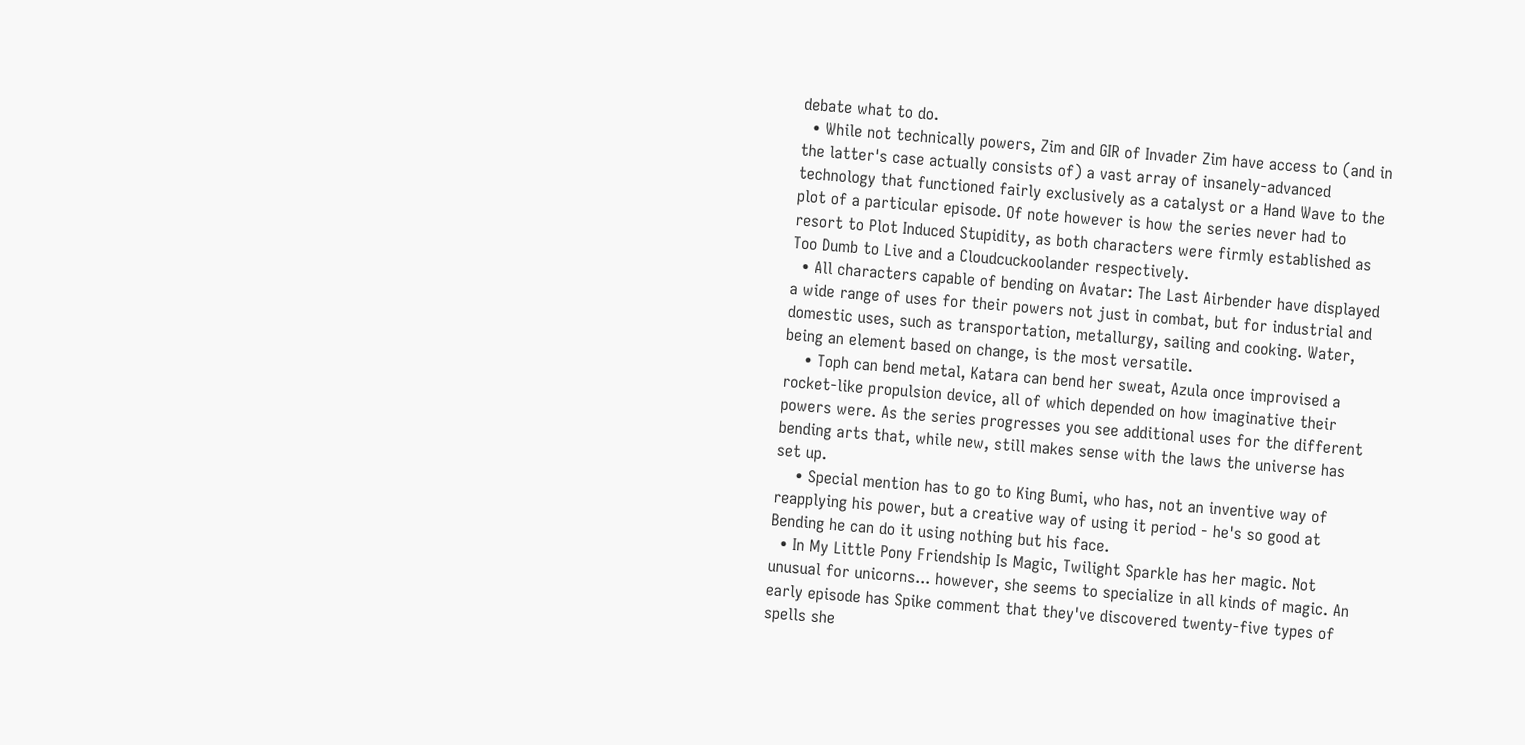debate what to do.
  • While not technically powers, Zim and GIR of Invader Zim have access to (and in the latter's case actually consists of) a vast array of insanely-advanced technology that functioned fairly exclusively as a catalyst or a Hand Wave to the plot of a particular episode. Of note however is how the series never had to resort to Plot Induced Stupidity, as both characters were firmly established as Too Dumb to Live and a Cloudcuckoolander respectively.
  • All characters capable of bending on Avatar: The Last Airbender have displayed a wide range of uses for their powers not just in combat, but for industrial and domestic uses, such as transportation, metallurgy, sailing and cooking. Water, being an element based on change, is the most versatile.
    • Toph can bend metal, Katara can bend her sweat, Azula once improvised a rocket-like propulsion device, all of which depended on how imaginative their powers were. As the series progresses you see additional uses for the different bending arts that, while new, still makes sense with the laws the universe has set up.
    • Special mention has to go to King Bumi, who has, not an inventive way of reapplying his power, but a creative way of using it period - he's so good at Bending he can do it using nothing but his face.
  • In My Little Pony Friendship Is Magic, Twilight Sparkle has her magic. Not unusual for unicorns... however, she seems to specialize in all kinds of magic. An early episode has Spike comment that they've discovered twenty-five types of spells she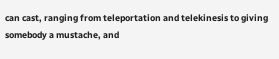can cast, ranging from teleportation and telekinesis to giving somebody a mustache, and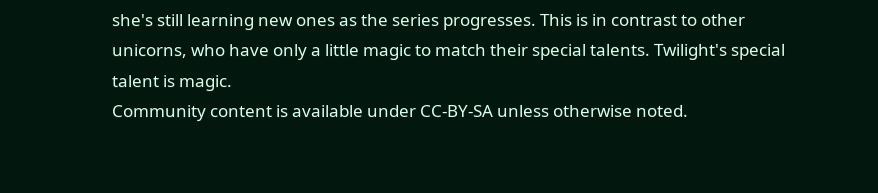she's still learning new ones as the series progresses. This is in contrast to other unicorns, who have only a little magic to match their special talents. Twilight's special talent is magic.
Community content is available under CC-BY-SA unless otherwise noted.